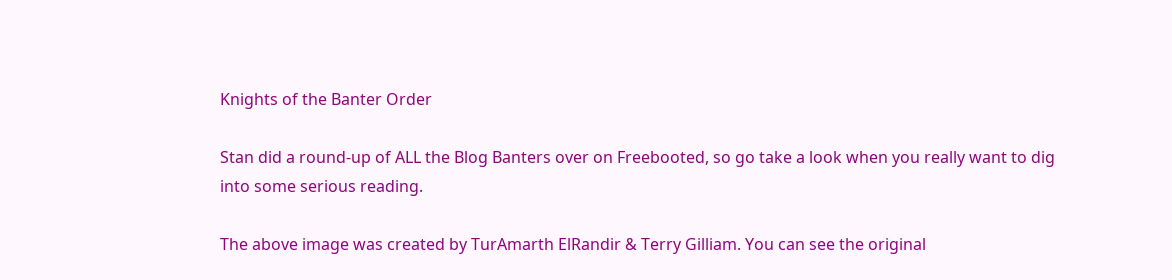Knights of the Banter Order

Stan did a round-up of ALL the Blog Banters over on Freebooted, so go take a look when you really want to dig into some serious reading.

The above image was created by TurAmarth ElRandir & Terry Gilliam. You can see the original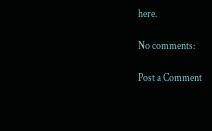here.

No comments:

Post a Comment